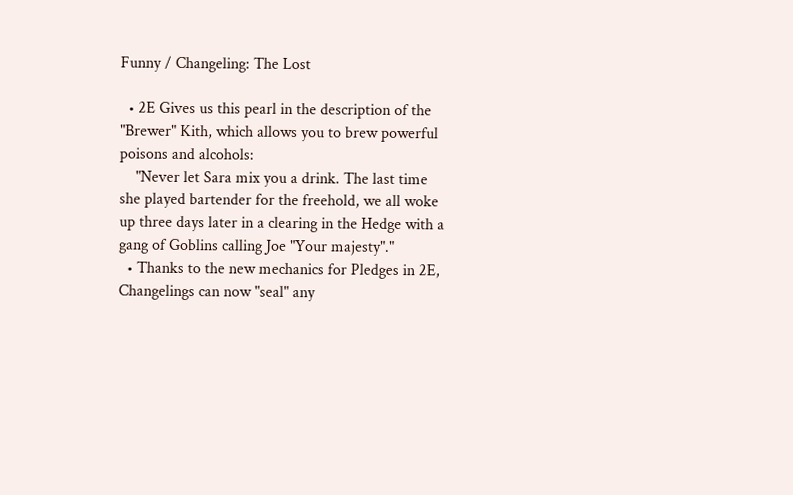Funny / Changeling: The Lost

  • 2E Gives us this pearl in the description of the "Brewer" Kith, which allows you to brew powerful poisons and alcohols:
    "Never let Sara mix you a drink. The last time she played bartender for the freehold, we all woke up three days later in a clearing in the Hedge with a gang of Goblins calling Joe "Your majesty"."
  • Thanks to the new mechanics for Pledges in 2E, Changelings can now "seal" any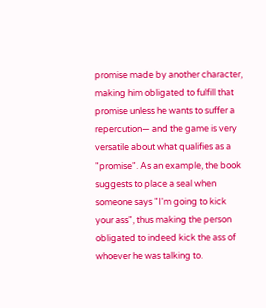promise made by another character, making him obligated to fulfill that promise unless he wants to suffer a repercution— and the game is very versatile about what qualifies as a "promise". As an example, the book suggests to place a seal when someone says "I'm going to kick your ass", thus making the person obligated to indeed kick the ass of whoever he was talking to.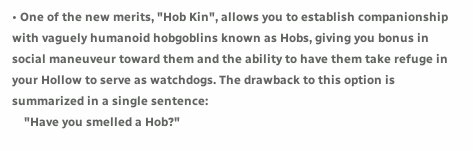• One of the new merits, "Hob Kin", allows you to establish companionship with vaguely humanoid hobgoblins known as Hobs, giving you bonus in social maneuveur toward them and the ability to have them take refuge in your Hollow to serve as watchdogs. The drawback to this option is summarized in a single sentence:
    "Have you smelled a Hob?"